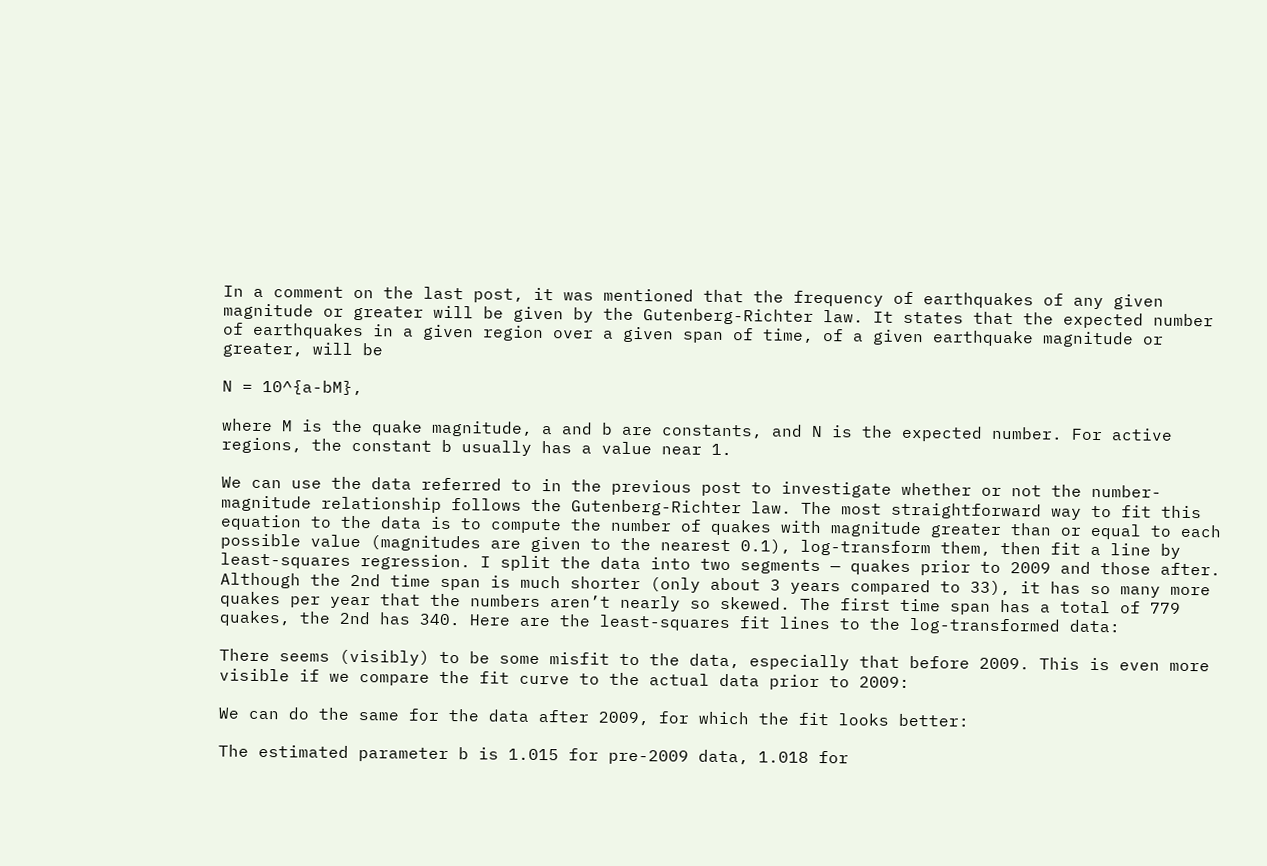In a comment on the last post, it was mentioned that the frequency of earthquakes of any given magnitude or greater will be given by the Gutenberg-Richter law. It states that the expected number of earthquakes in a given region over a given span of time, of a given earthquake magnitude or greater, will be

N = 10^{a-bM},

where M is the quake magnitude, a and b are constants, and N is the expected number. For active regions, the constant b usually has a value near 1.

We can use the data referred to in the previous post to investigate whether or not the number-magnitude relationship follows the Gutenberg-Richter law. The most straightforward way to fit this equation to the data is to compute the number of quakes with magnitude greater than or equal to each possible value (magnitudes are given to the nearest 0.1), log-transform them, then fit a line by least-squares regression. I split the data into two segments — quakes prior to 2009 and those after. Although the 2nd time span is much shorter (only about 3 years compared to 33), it has so many more quakes per year that the numbers aren’t nearly so skewed. The first time span has a total of 779 quakes, the 2nd has 340. Here are the least-squares fit lines to the log-transformed data:

There seems (visibly) to be some misfit to the data, especially that before 2009. This is even more visible if we compare the fit curve to the actual data prior to 2009:

We can do the same for the data after 2009, for which the fit looks better:

The estimated parameter b is 1.015 for pre-2009 data, 1.018 for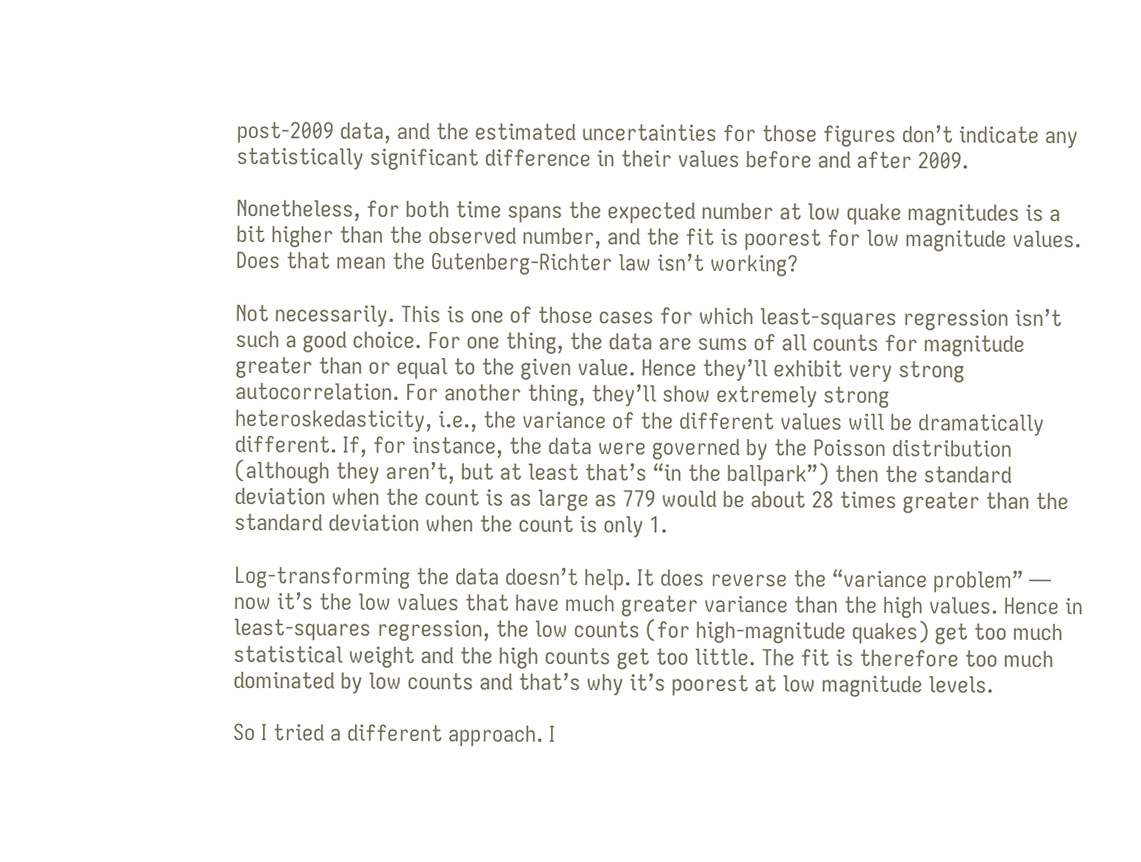post-2009 data, and the estimated uncertainties for those figures don’t indicate any statistically significant difference in their values before and after 2009.

Nonetheless, for both time spans the expected number at low quake magnitudes is a bit higher than the observed number, and the fit is poorest for low magnitude values. Does that mean the Gutenberg-Richter law isn’t working?

Not necessarily. This is one of those cases for which least-squares regression isn’t such a good choice. For one thing, the data are sums of all counts for magnitude greater than or equal to the given value. Hence they’ll exhibit very strong autocorrelation. For another thing, they’ll show extremely strong heteroskedasticity, i.e., the variance of the different values will be dramatically different. If, for instance, the data were governed by the Poisson distribution (although they aren’t, but at least that’s “in the ballpark”) then the standard deviation when the count is as large as 779 would be about 28 times greater than the standard deviation when the count is only 1.

Log-transforming the data doesn’t help. It does reverse the “variance problem” — now it’s the low values that have much greater variance than the high values. Hence in least-squares regression, the low counts (for high-magnitude quakes) get too much statistical weight and the high counts get too little. The fit is therefore too much dominated by low counts and that’s why it’s poorest at low magnitude levels.

So I tried a different approach. I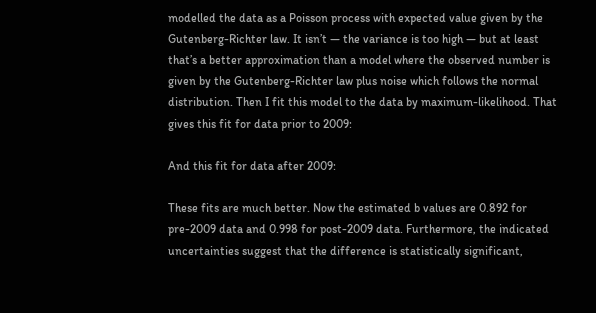modelled the data as a Poisson process with expected value given by the Gutenberg-Richter law. It isn’t — the variance is too high — but at least that’s a better approximation than a model where the observed number is given by the Gutenberg-Richter law plus noise which follows the normal distribution. Then I fit this model to the data by maximum-likelihood. That gives this fit for data prior to 2009:

And this fit for data after 2009:

These fits are much better. Now the estimated b values are 0.892 for pre-2009 data and 0.998 for post-2009 data. Furthermore, the indicated uncertainties suggest that the difference is statistically significant,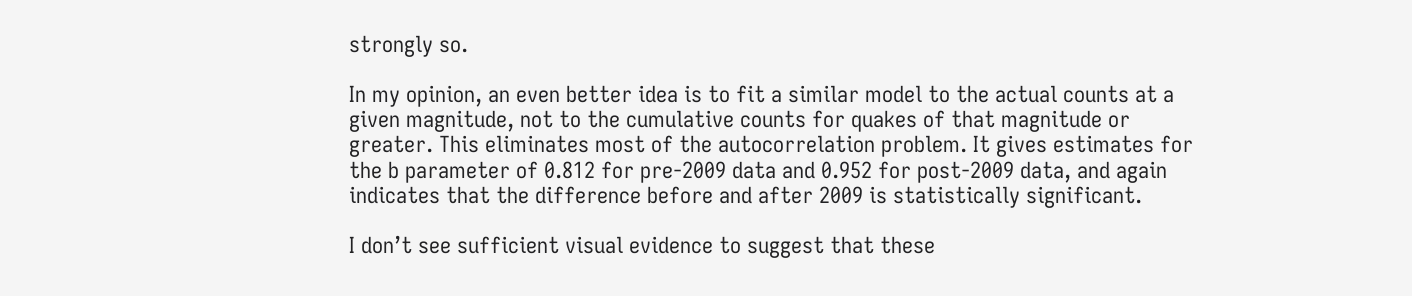strongly so.

In my opinion, an even better idea is to fit a similar model to the actual counts at a given magnitude, not to the cumulative counts for quakes of that magnitude or greater. This eliminates most of the autocorrelation problem. It gives estimates for the b parameter of 0.812 for pre-2009 data and 0.952 for post-2009 data, and again indicates that the difference before and after 2009 is statistically significant.

I don’t see sufficient visual evidence to suggest that these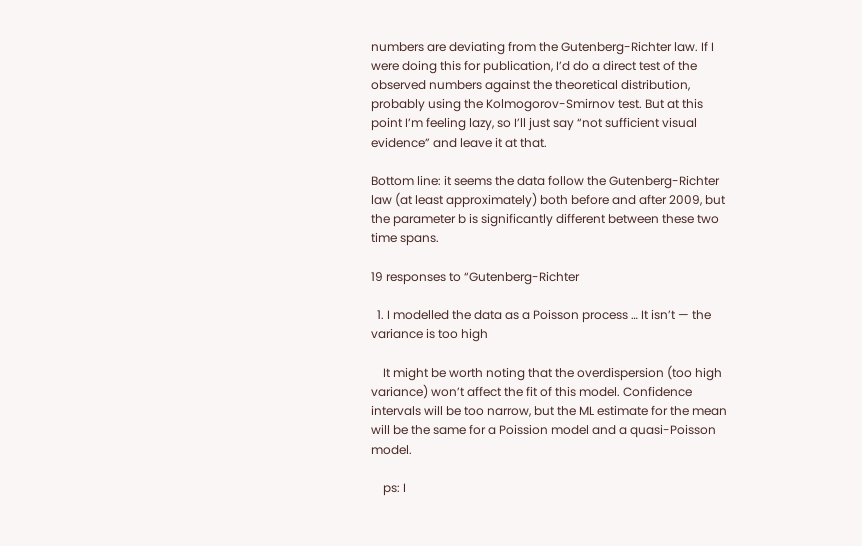numbers are deviating from the Gutenberg-Richter law. If I were doing this for publication, I’d do a direct test of the observed numbers against the theoretical distribution, probably using the Kolmogorov-Smirnov test. But at this point I’m feeling lazy, so I’ll just say “not sufficient visual evidence” and leave it at that.

Bottom line: it seems the data follow the Gutenberg-Richter law (at least approximately) both before and after 2009, but the parameter b is significantly different between these two time spans.

19 responses to “Gutenberg-Richter

  1. I modelled the data as a Poisson process … It isn’t — the variance is too high

    It might be worth noting that the overdispersion (too high variance) won’t affect the fit of this model. Confidence intervals will be too narrow, but the ML estimate for the mean will be the same for a Poission model and a quasi-Poisson model.

    ps: I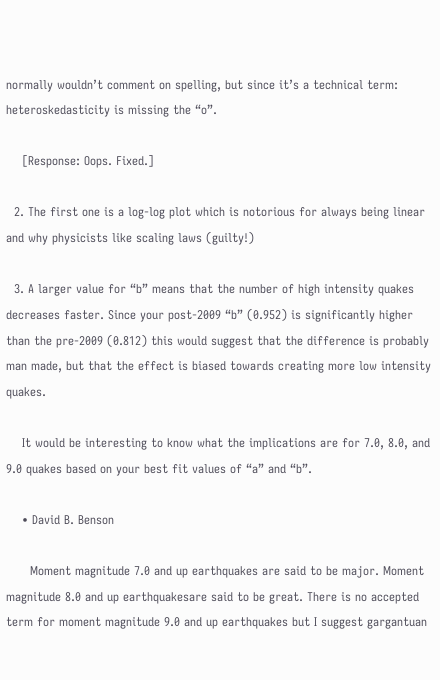normally wouldn’t comment on spelling, but since it’s a technical term: heteroskedasticity is missing the “o”.

    [Response: Oops. Fixed.]

  2. The first one is a log-log plot which is notorious for always being linear and why physicists like scaling laws (guilty!)

  3. A larger value for “b” means that the number of high intensity quakes decreases faster. Since your post-2009 “b” (0.952) is significantly higher than the pre-2009 (0.812) this would suggest that the difference is probably man made, but that the effect is biased towards creating more low intensity quakes.

    It would be interesting to know what the implications are for 7.0, 8.0, and 9.0 quakes based on your best fit values of “a” and “b”.

    • David B. Benson

      Moment magnitude 7.0 and up earthquakes are said to be major. Moment magnitude 8.0 and up earthquakesare said to be great. There is no accepted term for moment magnitude 9.0 and up earthquakes but I suggest gargantuan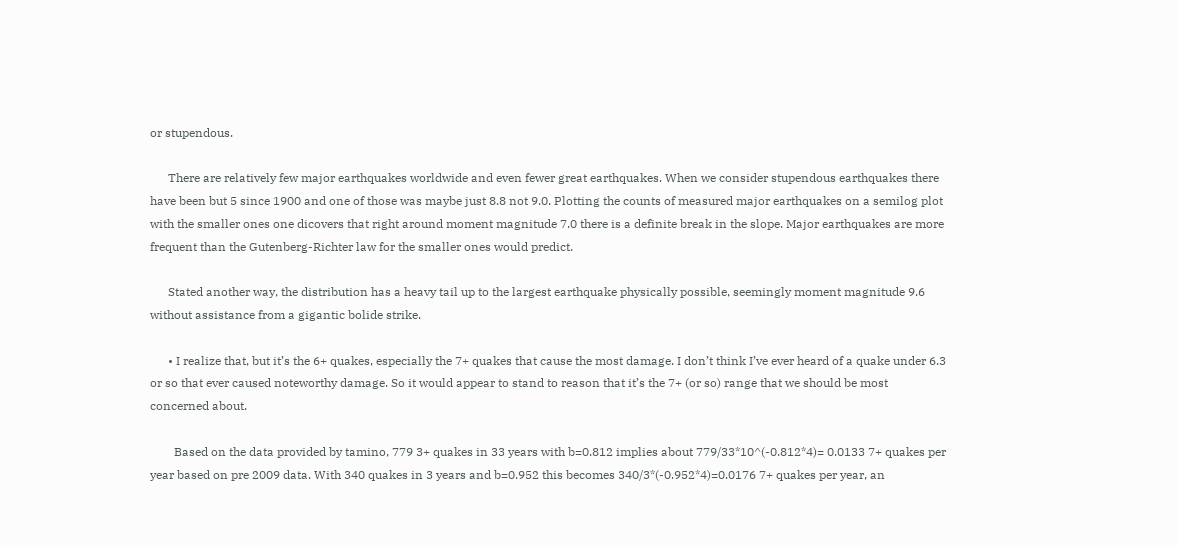or stupendous.

      There are relatively few major earthquakes worldwide and even fewer great earthquakes. When we consider stupendous earthquakes there have been but 5 since 1900 and one of those was maybe just 8.8 not 9.0. Plotting the counts of measured major earthquakes on a semilog plot with the smaller ones one dicovers that right around moment magnitude 7.0 there is a definite break in the slope. Major earthquakes are more frequent than the Gutenberg-Richter law for the smaller ones would predict.

      Stated another way, the distribution has a heavy tail up to the largest earthquake physically possible, seemingly moment magnitude 9.6 without assistance from a gigantic bolide strike.

      • I realize that, but it’s the 6+ quakes, especially the 7+ quakes that cause the most damage. I don’t think I’ve ever heard of a quake under 6.3 or so that ever caused noteworthy damage. So it would appear to stand to reason that it’s the 7+ (or so) range that we should be most concerned about.

        Based on the data provided by tamino, 779 3+ quakes in 33 years with b=0.812 implies about 779/33*10^(-0.812*4)= 0.0133 7+ quakes per year based on pre 2009 data. With 340 quakes in 3 years and b=0.952 this becomes 340/3*(-0.952*4)=0.0176 7+ quakes per year, an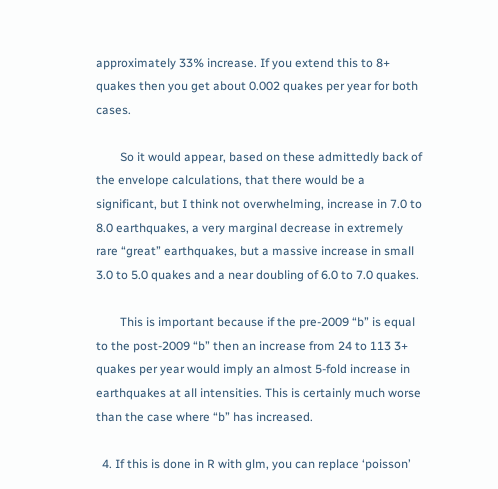approximately 33% increase. If you extend this to 8+ quakes then you get about 0.002 quakes per year for both cases.

        So it would appear, based on these admittedly back of the envelope calculations, that there would be a significant, but I think not overwhelming, increase in 7.0 to 8.0 earthquakes, a very marginal decrease in extremely rare “great” earthquakes, but a massive increase in small 3.0 to 5.0 quakes and a near doubling of 6.0 to 7.0 quakes.

        This is important because if the pre-2009 “b” is equal to the post-2009 “b” then an increase from 24 to 113 3+ quakes per year would imply an almost 5-fold increase in earthquakes at all intensities. This is certainly much worse than the case where “b” has increased.

  4. If this is done in R with glm, you can replace ‘poisson’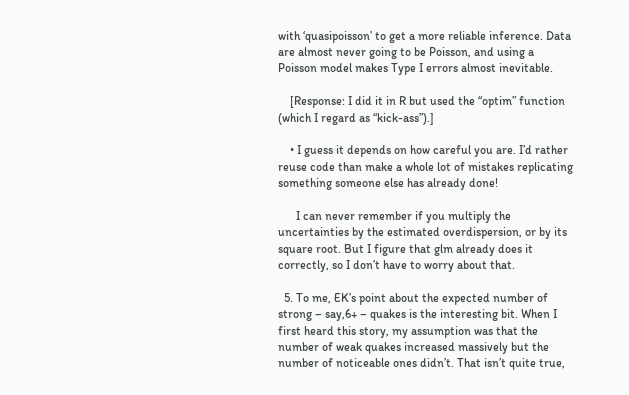with ‘quasipoisson’ to get a more reliable inference. Data are almost never going to be Poisson, and using a Poisson model makes Type I errors almost inevitable.

    [Response: I did it in R but used the “optim” function (which I regard as “kick-ass”).]

    • I guess it depends on how careful you are. I’d rather reuse code than make a whole lot of mistakes replicating something someone else has already done!

      I can never remember if you multiply the uncertainties by the estimated overdispersion, or by its square root. But I figure that glm already does it correctly, so I don’t have to worry about that.

  5. To me, EK’s point about the expected number of strong – say,6+ – quakes is the interesting bit. When I first heard this story, my assumption was that the number of weak quakes increased massively but the number of noticeable ones didn’t. That isn’t quite true,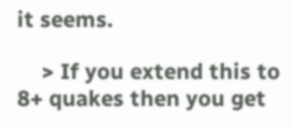it seems.

    > If you extend this to 8+ quakes then you get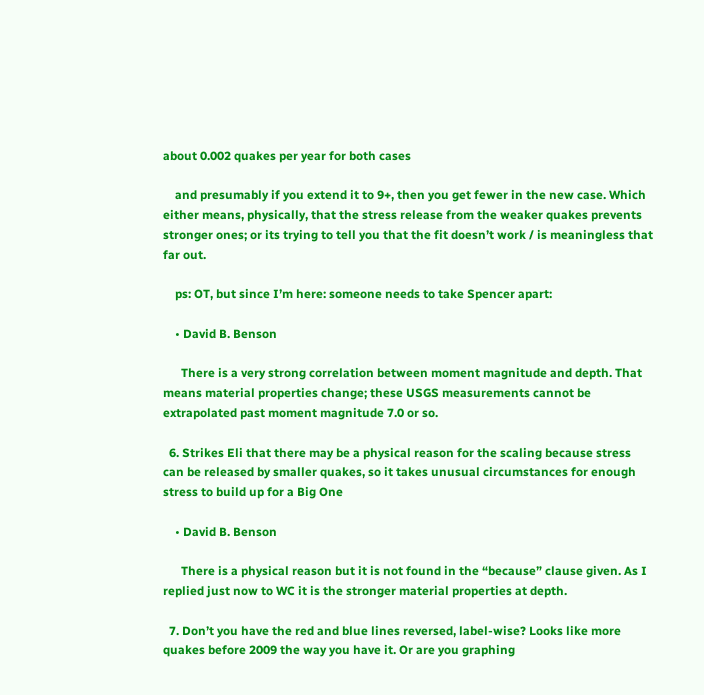about 0.002 quakes per year for both cases

    and presumably if you extend it to 9+, then you get fewer in the new case. Which either means, physically, that the stress release from the weaker quakes prevents stronger ones; or its trying to tell you that the fit doesn’t work / is meaningless that far out.

    ps: OT, but since I’m here: someone needs to take Spencer apart:

    • David B. Benson

      There is a very strong correlation between moment magnitude and depth. That means material properties change; these USGS measurements cannot be extrapolated past moment magnitude 7.0 or so.

  6. Strikes Eli that there may be a physical reason for the scaling because stress can be released by smaller quakes, so it takes unusual circumstances for enough stress to build up for a Big One

    • David B. Benson

      There is a physical reason but it is not found in the “because” clause given. As I replied just now to WC it is the stronger material properties at depth.

  7. Don’t you have the red and blue lines reversed, label-wise? Looks like more quakes before 2009 the way you have it. Or are you graphing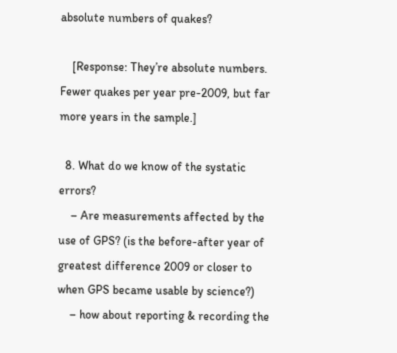absolute numbers of quakes?

    [Response: They’re absolute numbers. Fewer quakes per year pre-2009, but far more years in the sample.]

  8. What do we know of the systatic errors?
    – Are measurements affected by the use of GPS? (is the before-after year of greatest difference 2009 or closer to when GPS became usable by science?)
    – how about reporting & recording the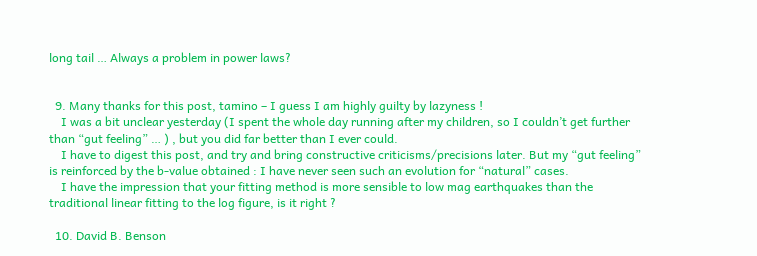long tail … Always a problem in power laws?


  9. Many thanks for this post, tamino – I guess I am highly guilty by lazyness !
    I was a bit unclear yesterday (I spent the whole day running after my children, so I couldn’t get further than “gut feeling” … ) , but you did far better than I ever could.
    I have to digest this post, and try and bring constructive criticisms/precisions later. But my “gut feeling” is reinforced by the b-value obtained : I have never seen such an evolution for “natural” cases.
    I have the impression that your fitting method is more sensible to low mag earthquakes than the traditional linear fitting to the log figure, is it right ?

  10. David B. Benson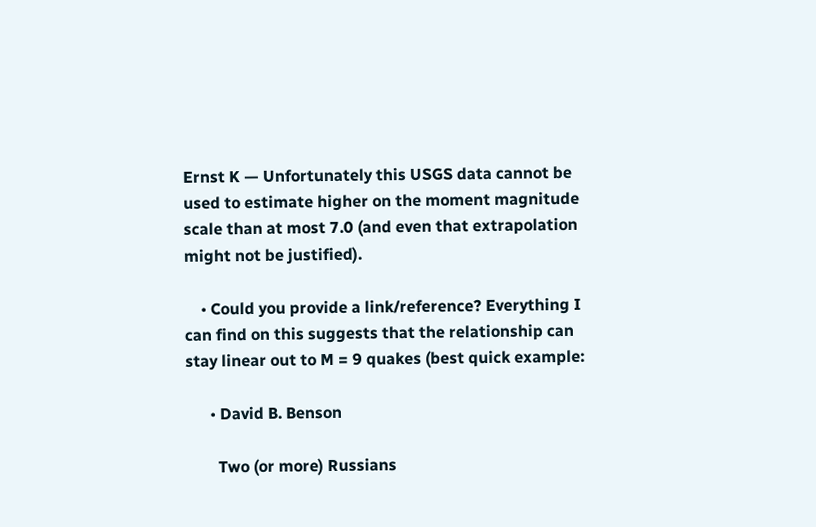Ernst K — Unfortunately this USGS data cannot be used to estimate higher on the moment magnitude scale than at most 7.0 (and even that extrapolation might not be justified).

    • Could you provide a link/reference? Everything I can find on this suggests that the relationship can stay linear out to M = 9 quakes (best quick example:

      • David B. Benson

        Two (or more) Russians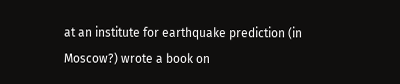at an institute for earthquake prediction (in Moscow?) wrote a book on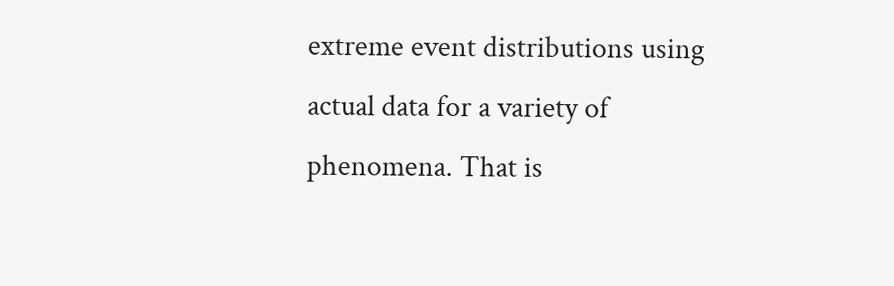extreme event distributions using actual data for a variety of phenomena. That is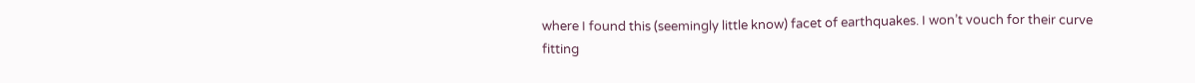where I found this (seemingly little know) facet of earthquakes. I won’t vouch for their curve fitting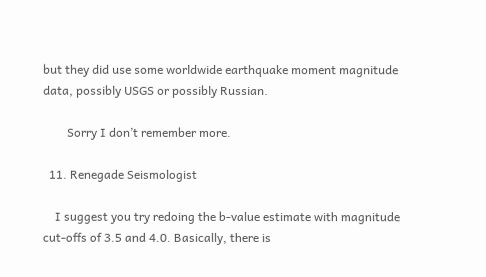but they did use some worldwide earthquake moment magnitude data, possibly USGS or possibly Russian.

        Sorry I don’t remember more.

  11. Renegade Seismologist

    I suggest you try redoing the b-value estimate with magnitude cut-offs of 3.5 and 4.0. Basically, there is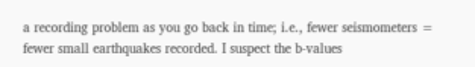a recording problem as you go back in time; i.e., fewer seismometers = fewer small earthquakes recorded. I suspect the b-values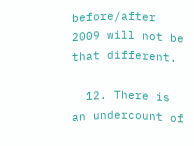before/after 2009 will not be that different.

  12. There is an undercount of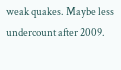weak quakes. Maybe less undercount after 2009.